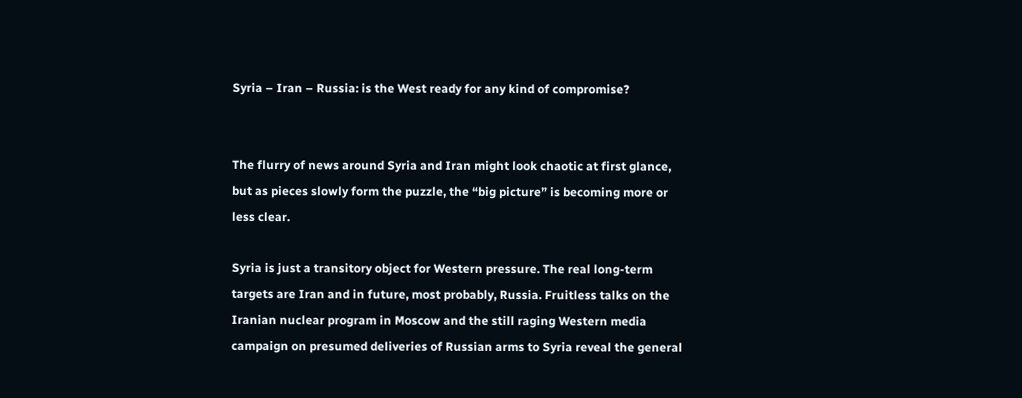Syria – Iran – Russia: is the West ready for any kind of compromise?


The flurry of news around Syria and Iran might look chaotic at first glance, but as pieces slowly form the puzzle, the “big picture” is becoming more or less clear.

Syria is just a transitory object for Western pressure. The real long-term targets are Iran and in future, most probably, Russia. Fruitless talks on the Iranian nuclear program in Moscow and the still raging Western media campaign on presumed deliveries of Russian arms to Syria reveal the general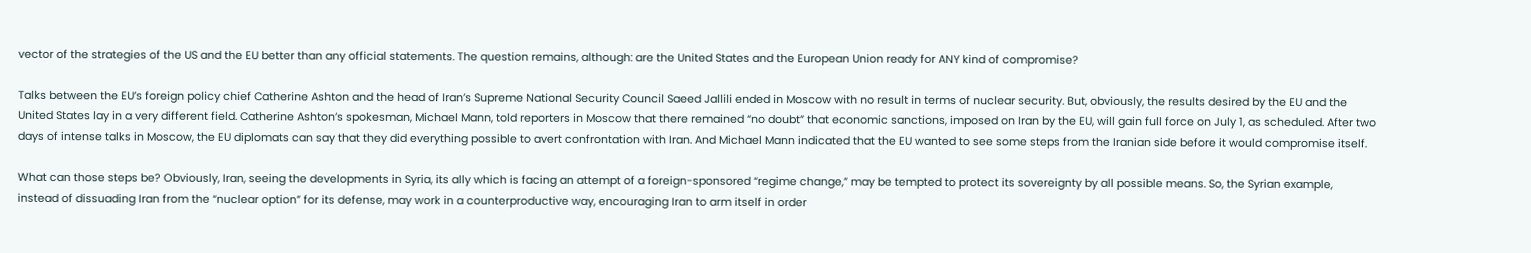vector of the strategies of the US and the EU better than any official statements. The question remains, although: are the United States and the European Union ready for ANY kind of compromise?

Talks between the EU’s foreign policy chief Catherine Ashton and the head of Iran’s Supreme National Security Council Saeed Jallili ended in Moscow with no result in terms of nuclear security. But, obviously, the results desired by the EU and the United States lay in a very different field. Catherine Ashton’s spokesman, Michael Mann, told reporters in Moscow that there remained “no doubt” that economic sanctions, imposed on Iran by the EU, will gain full force on July 1, as scheduled. After two days of intense talks in Moscow, the EU diplomats can say that they did everything possible to avert confrontation with Iran. And Michael Mann indicated that the EU wanted to see some steps from the Iranian side before it would compromise itself.

What can those steps be? Obviously, Iran, seeing the developments in Syria, its ally which is facing an attempt of a foreign-sponsored “regime change,” may be tempted to protect its sovereignty by all possible means. So, the Syrian example, instead of dissuading Iran from the “nuclear option” for its defense, may work in a counterproductive way, encouraging Iran to arm itself in order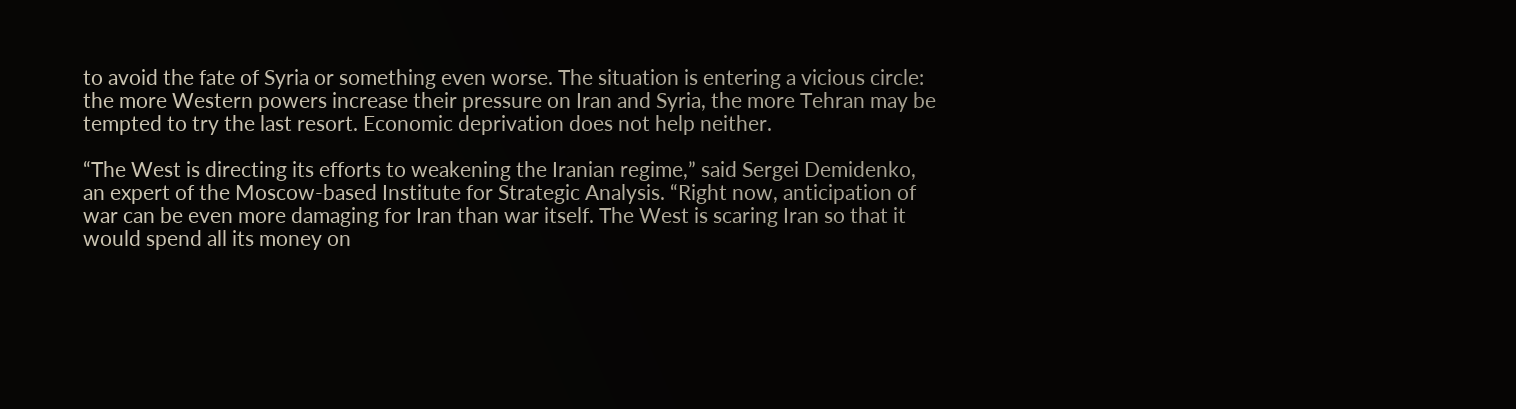to avoid the fate of Syria or something even worse. The situation is entering a vicious circle: the more Western powers increase their pressure on Iran and Syria, the more Tehran may be tempted to try the last resort. Economic deprivation does not help neither.

“The West is directing its efforts to weakening the Iranian regime,” said Sergei Demidenko, an expert of the Moscow-based Institute for Strategic Analysis. “Right now, anticipation of war can be even more damaging for Iran than war itself. The West is scaring Iran so that it would spend all its money on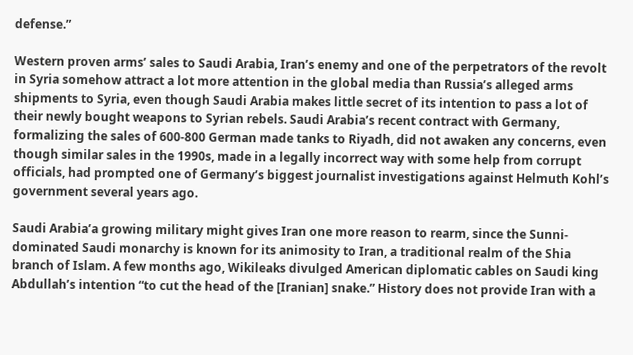defense.”

Western proven arms’ sales to Saudi Arabia, Iran’s enemy and one of the perpetrators of the revolt in Syria somehow attract a lot more attention in the global media than Russia’s alleged arms shipments to Syria, even though Saudi Arabia makes little secret of its intention to pass a lot of their newly bought weapons to Syrian rebels. Saudi Arabia’s recent contract with Germany, formalizing the sales of 600-800 German made tanks to Riyadh, did not awaken any concerns, even though similar sales in the 1990s, made in a legally incorrect way with some help from corrupt officials, had prompted one of Germany’s biggest journalist investigations against Helmuth Kohl’s government several years ago.

Saudi Arabia’a growing military might gives Iran one more reason to rearm, since the Sunni-dominated Saudi monarchy is known for its animosity to Iran, a traditional realm of the Shia branch of Islam. A few months ago, Wikileaks divulged American diplomatic cables on Saudi king Abdullah’s intention “to cut the head of the [Iranian] snake.” History does not provide Iran with a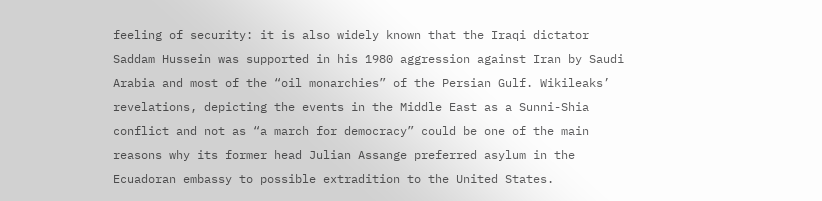feeling of security: it is also widely known that the Iraqi dictator Saddam Hussein was supported in his 1980 aggression against Iran by Saudi Arabia and most of the “oil monarchies” of the Persian Gulf. Wikileaks’ revelations, depicting the events in the Middle East as a Sunni-Shia conflict and not as “a march for democracy” could be one of the main reasons why its former head Julian Assange preferred asylum in the Ecuadoran embassy to possible extradition to the United States.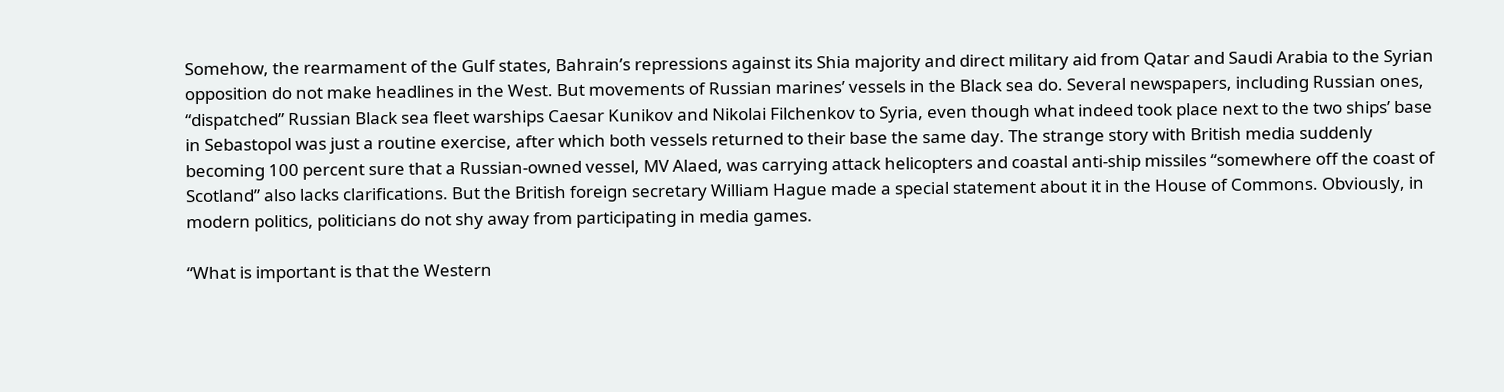Somehow, the rearmament of the Gulf states, Bahrain’s repressions against its Shia majority and direct military aid from Qatar and Saudi Arabia to the Syrian opposition do not make headlines in the West. But movements of Russian marines’ vessels in the Black sea do. Several newspapers, including Russian ones, “dispatched” Russian Black sea fleet warships Caesar Kunikov and Nikolai Filchenkov to Syria, even though what indeed took place next to the two ships’ base in Sebastopol was just a routine exercise, after which both vessels returned to their base the same day. The strange story with British media suddenly becoming 100 percent sure that a Russian-owned vessel, MV Alaed, was carrying attack helicopters and coastal anti-ship missiles “somewhere off the coast of Scotland” also lacks clarifications. But the British foreign secretary William Hague made a special statement about it in the House of Commons. Obviously, in modern politics, politicians do not shy away from participating in media games.

“What is important is that the Western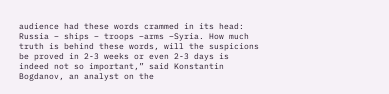audience had these words crammed in its head: Russia – ships – troops –arms –Syria. How much truth is behind these words, will the suspicions be proved in 2-3 weeks or even 2-3 days is indeed not so important,” said Konstantin Bogdanov, an analyst on the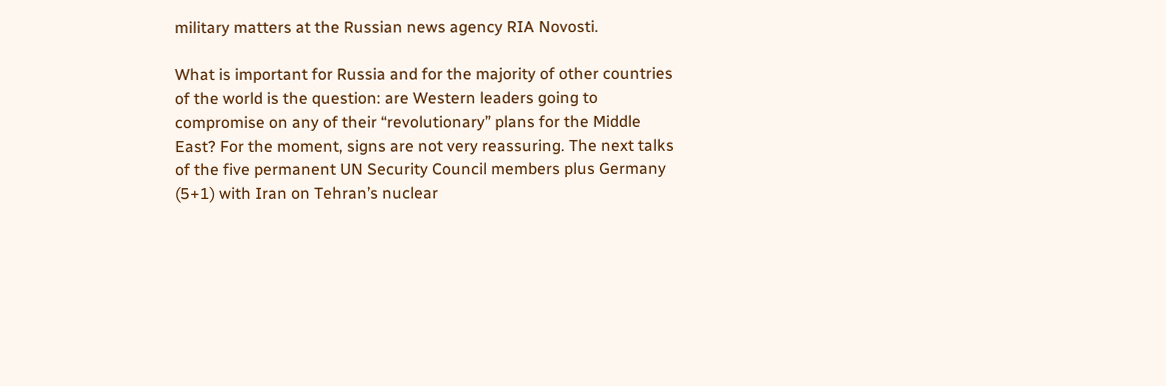military matters at the Russian news agency RIA Novosti.

What is important for Russia and for the majority of other countries of the world is the question: are Western leaders going to compromise on any of their “revolutionary” plans for the Middle East? For the moment, signs are not very reassuring. The next talks of the five permanent UN Security Council members plus Germany (5+1) with Iran on Tehran’s nuclear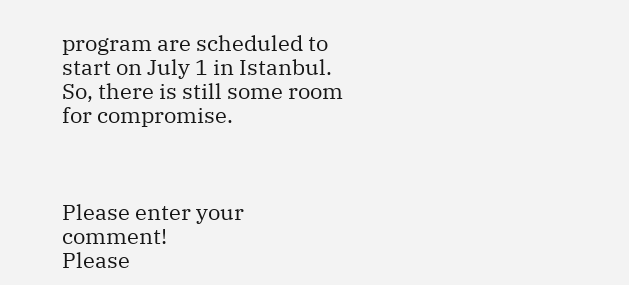program are scheduled to start on July 1 in Istanbul. So, there is still some room for compromise.



Please enter your comment!
Please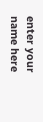enter your name here